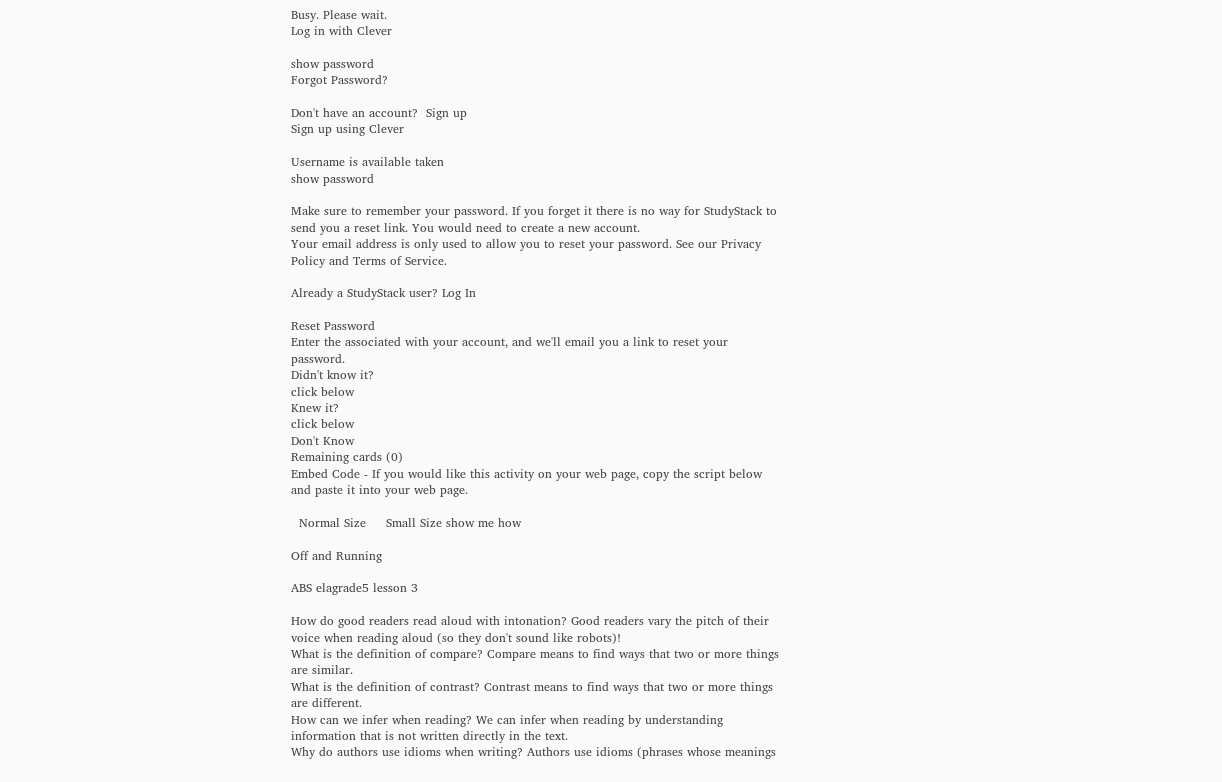Busy. Please wait.
Log in with Clever

show password
Forgot Password?

Don't have an account?  Sign up
Sign up using Clever

Username is available taken
show password

Make sure to remember your password. If you forget it there is no way for StudyStack to send you a reset link. You would need to create a new account.
Your email address is only used to allow you to reset your password. See our Privacy Policy and Terms of Service.

Already a StudyStack user? Log In

Reset Password
Enter the associated with your account, and we'll email you a link to reset your password.
Didn't know it?
click below
Knew it?
click below
Don't Know
Remaining cards (0)
Embed Code - If you would like this activity on your web page, copy the script below and paste it into your web page.

  Normal Size     Small Size show me how

Off and Running

ABS elagrade5 lesson 3

How do good readers read aloud with intonation? Good readers vary the pitch of their voice when reading aloud (so they don't sound like robots)!
What is the definition of compare? Compare means to find ways that two or more things are similar.
What is the definition of contrast? Contrast means to find ways that two or more things are different.
How can we infer when reading? We can infer when reading by understanding information that is not written directly in the text.
Why do authors use idioms when writing? Authors use idioms (phrases whose meanings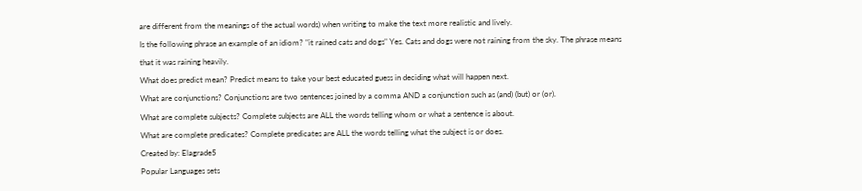are different from the meanings of the actual words) when writing to make the text more realistic and lively.
Is the following phrase an example of an idiom? "it rained cats and dogs" Yes. Cats and dogs were not raining from the sky. The phrase means that it was raining heavily.
What does predict mean? Predict means to take your best educated guess in deciding what will happen next.
What are conjunctions? Conjunctions are two sentences joined by a comma AND a conjunction such as (and) (but) or (or).
What are complete subjects? Complete subjects are ALL the words telling whom or what a sentence is about.
What are complete predicates? Complete predicates are ALL the words telling what the subject is or does.
Created by: Elagrade5
Popular Languages sets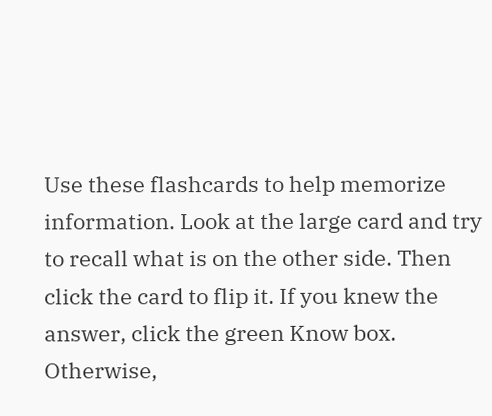Use these flashcards to help memorize information. Look at the large card and try to recall what is on the other side. Then click the card to flip it. If you knew the answer, click the green Know box. Otherwise,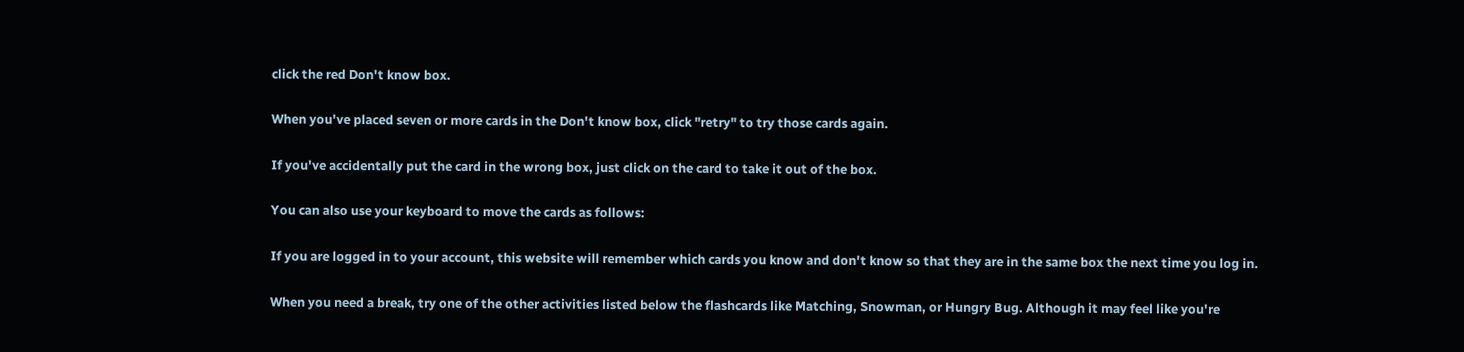click the red Don't know box.

When you've placed seven or more cards in the Don't know box, click "retry" to try those cards again.

If you've accidentally put the card in the wrong box, just click on the card to take it out of the box.

You can also use your keyboard to move the cards as follows:

If you are logged in to your account, this website will remember which cards you know and don't know so that they are in the same box the next time you log in.

When you need a break, try one of the other activities listed below the flashcards like Matching, Snowman, or Hungry Bug. Although it may feel like you're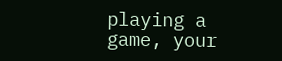playing a game, your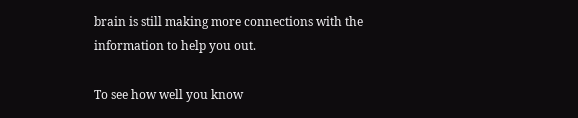brain is still making more connections with the information to help you out.

To see how well you know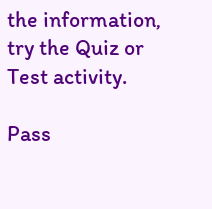the information, try the Quiz or Test activity.

Pass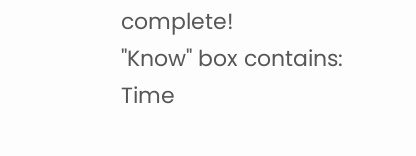complete!
"Know" box contains:
Time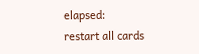elapsed:
restart all cards